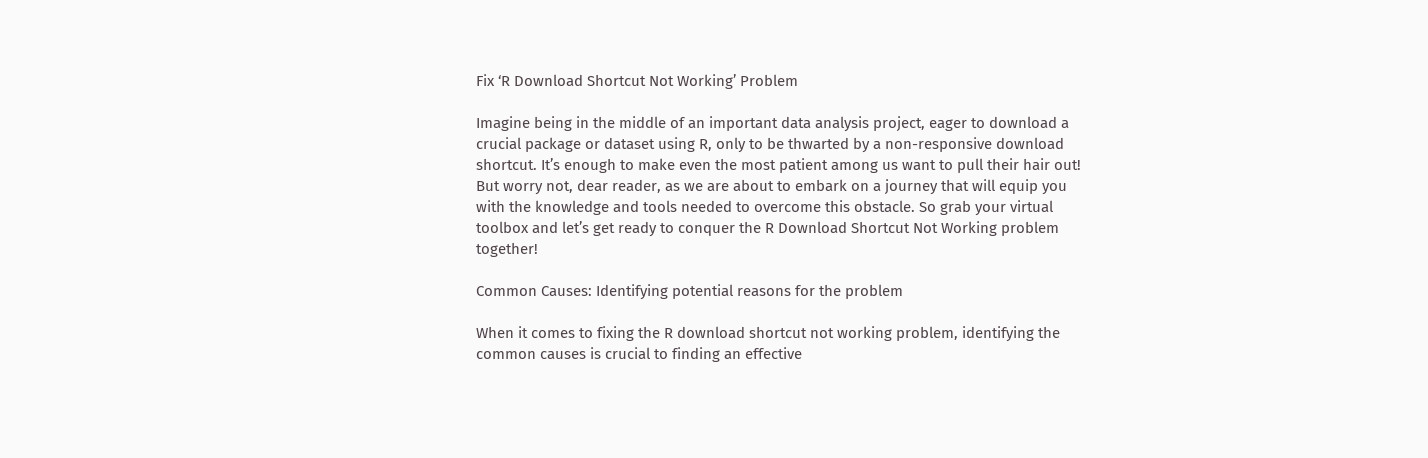Fix ‘R Download Shortcut Not Working’ Problem

Imagine being in the middle of an important data analysis project, eager to download a crucial package or dataset using R, only to be thwarted by a non-responsive download shortcut. It’s enough to make even the most patient among us want to pull their hair out! But worry not, dear reader, as we are about to embark on a journey that will equip you with the knowledge and tools needed to overcome this obstacle. So grab your virtual toolbox and let’s get ready to conquer the R Download Shortcut Not Working problem together!

Common Causes: Identifying potential reasons for the problem

When it comes to fixing the R download shortcut not working problem, identifying the common causes is crucial to finding an effective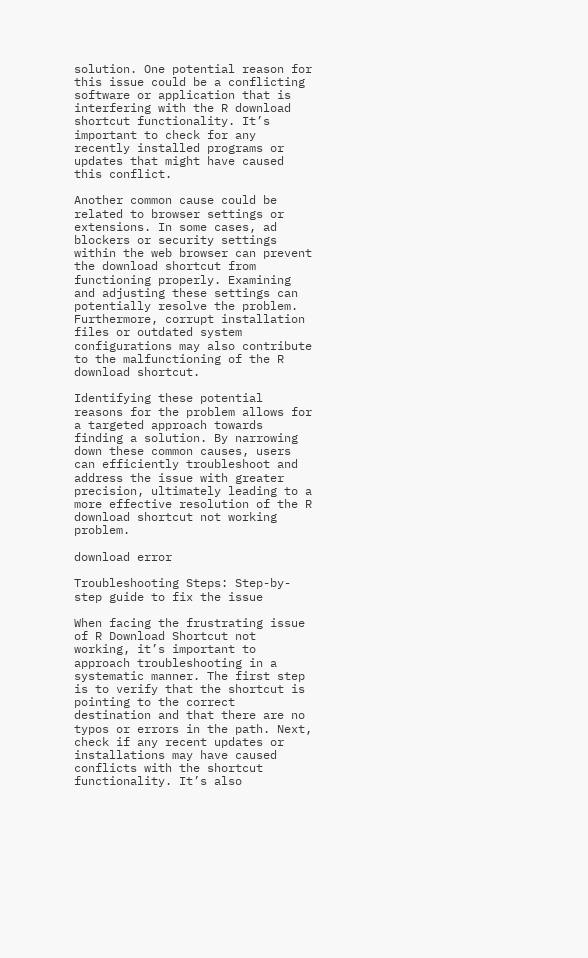solution. One potential reason for this issue could be a conflicting software or application that is interfering with the R download shortcut functionality. It’s important to check for any recently installed programs or updates that might have caused this conflict.

Another common cause could be related to browser settings or extensions. In some cases, ad blockers or security settings within the web browser can prevent the download shortcut from functioning properly. Examining and adjusting these settings can potentially resolve the problem. Furthermore, corrupt installation files or outdated system configurations may also contribute to the malfunctioning of the R download shortcut.

Identifying these potential reasons for the problem allows for a targeted approach towards finding a solution. By narrowing down these common causes, users can efficiently troubleshoot and address the issue with greater precision, ultimately leading to a more effective resolution of the R download shortcut not working problem.

download error

Troubleshooting Steps: Step-by-step guide to fix the issue

When facing the frustrating issue of R Download Shortcut not working, it’s important to approach troubleshooting in a systematic manner. The first step is to verify that the shortcut is pointing to the correct destination and that there are no typos or errors in the path. Next, check if any recent updates or installations may have caused conflicts with the shortcut functionality. It’s also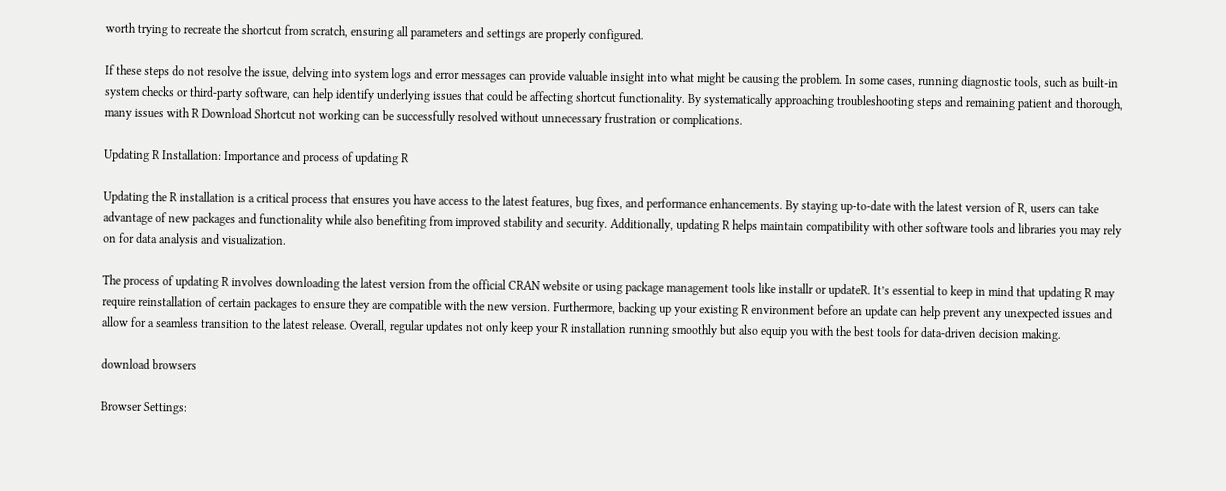worth trying to recreate the shortcut from scratch, ensuring all parameters and settings are properly configured.

If these steps do not resolve the issue, delving into system logs and error messages can provide valuable insight into what might be causing the problem. In some cases, running diagnostic tools, such as built-in system checks or third-party software, can help identify underlying issues that could be affecting shortcut functionality. By systematically approaching troubleshooting steps and remaining patient and thorough, many issues with R Download Shortcut not working can be successfully resolved without unnecessary frustration or complications.

Updating R Installation: Importance and process of updating R

Updating the R installation is a critical process that ensures you have access to the latest features, bug fixes, and performance enhancements. By staying up-to-date with the latest version of R, users can take advantage of new packages and functionality while also benefiting from improved stability and security. Additionally, updating R helps maintain compatibility with other software tools and libraries you may rely on for data analysis and visualization.

The process of updating R involves downloading the latest version from the official CRAN website or using package management tools like installr or updateR. It’s essential to keep in mind that updating R may require reinstallation of certain packages to ensure they are compatible with the new version. Furthermore, backing up your existing R environment before an update can help prevent any unexpected issues and allow for a seamless transition to the latest release. Overall, regular updates not only keep your R installation running smoothly but also equip you with the best tools for data-driven decision making.

download browsers

Browser Settings: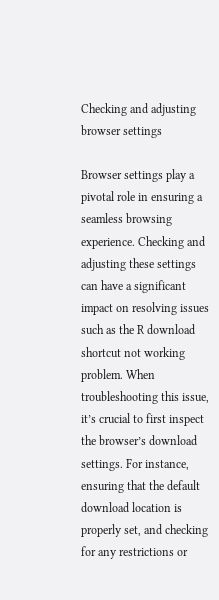Checking and adjusting browser settings

Browser settings play a pivotal role in ensuring a seamless browsing experience. Checking and adjusting these settings can have a significant impact on resolving issues such as the R download shortcut not working problem. When troubleshooting this issue, it’s crucial to first inspect the browser’s download settings. For instance, ensuring that the default download location is properly set, and checking for any restrictions or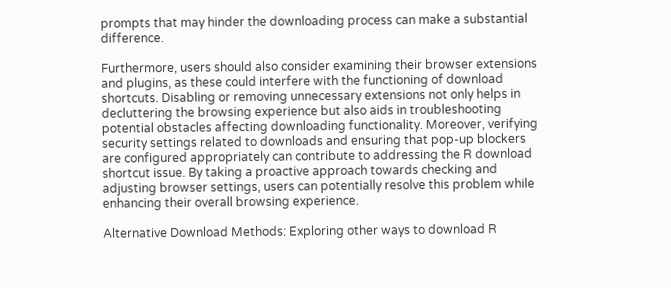prompts that may hinder the downloading process can make a substantial difference.

Furthermore, users should also consider examining their browser extensions and plugins, as these could interfere with the functioning of download shortcuts. Disabling or removing unnecessary extensions not only helps in decluttering the browsing experience but also aids in troubleshooting potential obstacles affecting downloading functionality. Moreover, verifying security settings related to downloads and ensuring that pop-up blockers are configured appropriately can contribute to addressing the R download shortcut issue. By taking a proactive approach towards checking and adjusting browser settings, users can potentially resolve this problem while enhancing their overall browsing experience.

Alternative Download Methods: Exploring other ways to download R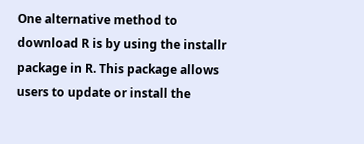One alternative method to download R is by using the installr package in R. This package allows users to update or install the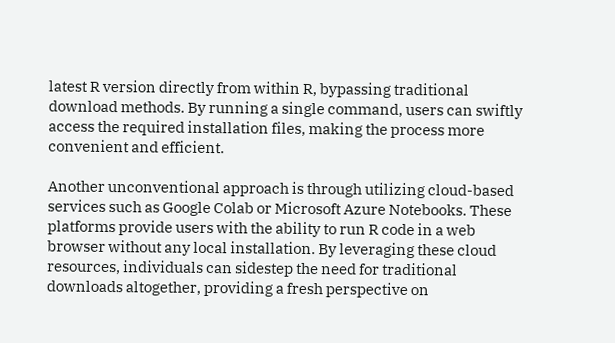latest R version directly from within R, bypassing traditional download methods. By running a single command, users can swiftly access the required installation files, making the process more convenient and efficient.

Another unconventional approach is through utilizing cloud-based services such as Google Colab or Microsoft Azure Notebooks. These platforms provide users with the ability to run R code in a web browser without any local installation. By leveraging these cloud resources, individuals can sidestep the need for traditional downloads altogether, providing a fresh perspective on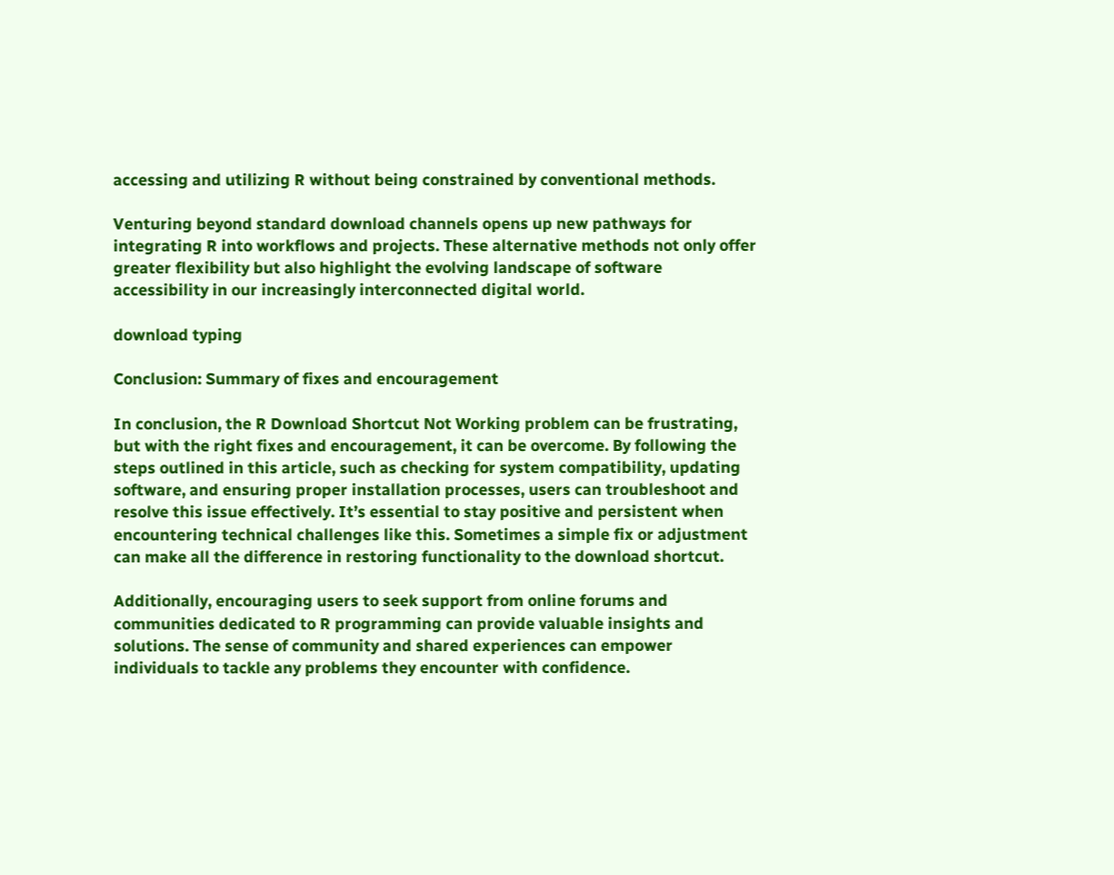accessing and utilizing R without being constrained by conventional methods.

Venturing beyond standard download channels opens up new pathways for integrating R into workflows and projects. These alternative methods not only offer greater flexibility but also highlight the evolving landscape of software accessibility in our increasingly interconnected digital world.

download typing

Conclusion: Summary of fixes and encouragement

In conclusion, the R Download Shortcut Not Working problem can be frustrating, but with the right fixes and encouragement, it can be overcome. By following the steps outlined in this article, such as checking for system compatibility, updating software, and ensuring proper installation processes, users can troubleshoot and resolve this issue effectively. It’s essential to stay positive and persistent when encountering technical challenges like this. Sometimes a simple fix or adjustment can make all the difference in restoring functionality to the download shortcut.

Additionally, encouraging users to seek support from online forums and communities dedicated to R programming can provide valuable insights and solutions. The sense of community and shared experiences can empower individuals to tackle any problems they encounter with confidence.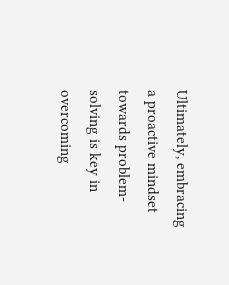Ultimately, embracing a proactive mindset towards problem-solving is key in overcoming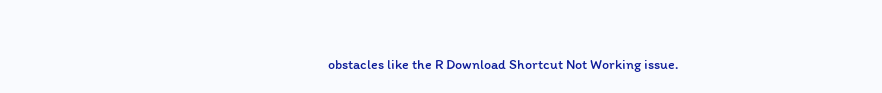obstacles like the R Download Shortcut Not Working issue.